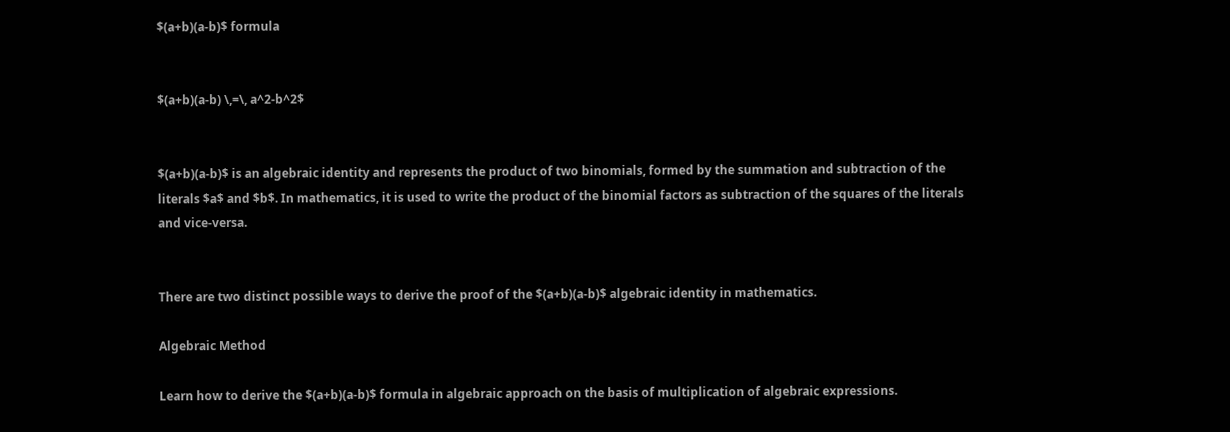$(a+b)(a-b)$ formula


$(a+b)(a-b) \,=\, a^2-b^2$


$(a+b)(a-b)$ is an algebraic identity and represents the product of two binomials, formed by the summation and subtraction of the literals $a$ and $b$. In mathematics, it is used to write the product of the binomial factors as subtraction of the squares of the literals and vice-versa.


There are two distinct possible ways to derive the proof of the $(a+b)(a-b)$ algebraic identity in mathematics.

Algebraic Method

Learn how to derive the $(a+b)(a-b)$ formula in algebraic approach on the basis of multiplication of algebraic expressions.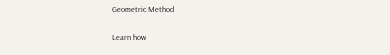Geometric Method

Learn how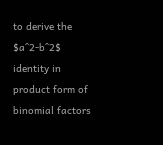to derive the $a^2-b^2$ identity in product form of binomial factors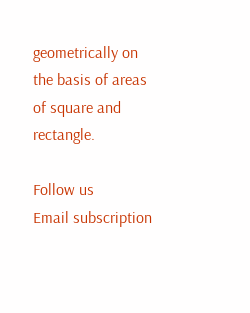geometrically on the basis of areas of square and rectangle.

Follow us
Email subscription